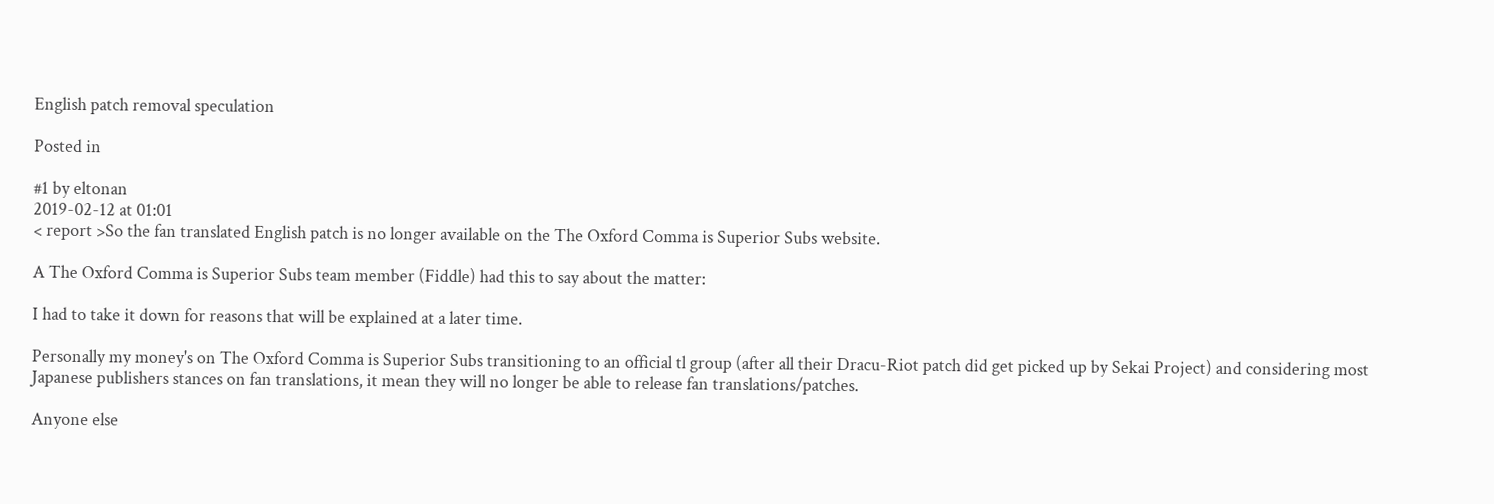English patch removal speculation

Posted in

#1 by eltonan
2019-02-12 at 01:01
< report >So the fan translated English patch is no longer available on the The Oxford Comma is Superior Subs website.

A The Oxford Comma is Superior Subs team member (Fiddle) had this to say about the matter:

I had to take it down for reasons that will be explained at a later time.

Personally my money's on The Oxford Comma is Superior Subs transitioning to an official tl group (after all their Dracu-Riot patch did get picked up by Sekai Project) and considering most Japanese publishers stances on fan translations, it mean they will no longer be able to release fan translations/patches.

Anyone else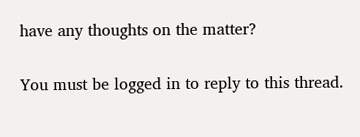have any thoughts on the matter?


You must be logged in to reply to this thread.